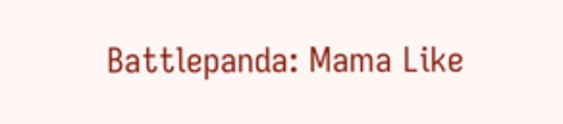Battlepanda: Mama Like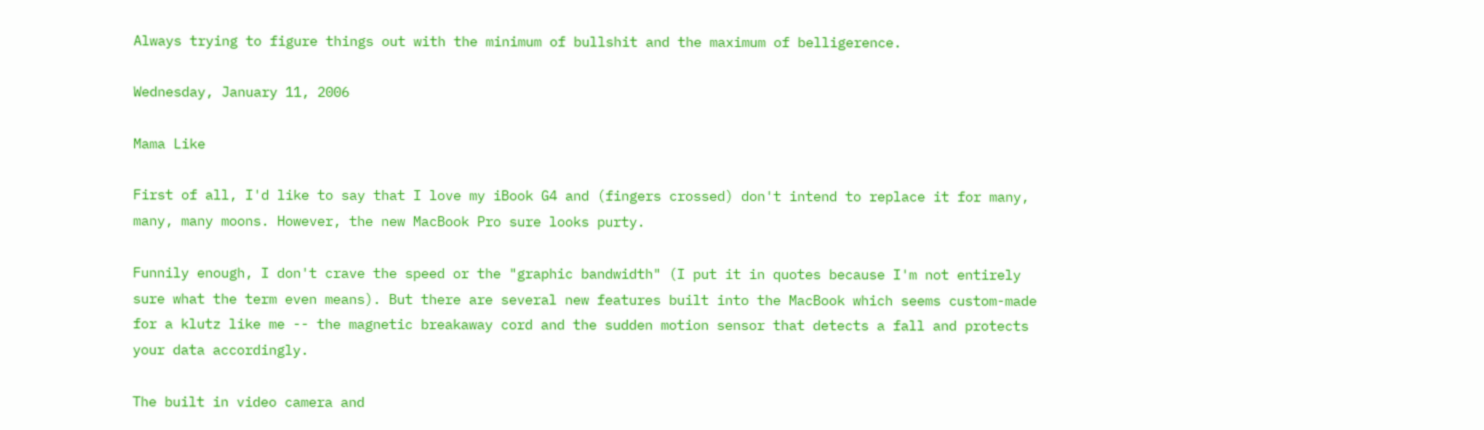Always trying to figure things out with the minimum of bullshit and the maximum of belligerence.

Wednesday, January 11, 2006

Mama Like

First of all, I'd like to say that I love my iBook G4 and (fingers crossed) don't intend to replace it for many, many, many moons. However, the new MacBook Pro sure looks purty.

Funnily enough, I don't crave the speed or the "graphic bandwidth" (I put it in quotes because I'm not entirely sure what the term even means). But there are several new features built into the MacBook which seems custom-made for a klutz like me -- the magnetic breakaway cord and the sudden motion sensor that detects a fall and protects your data accordingly.

The built in video camera and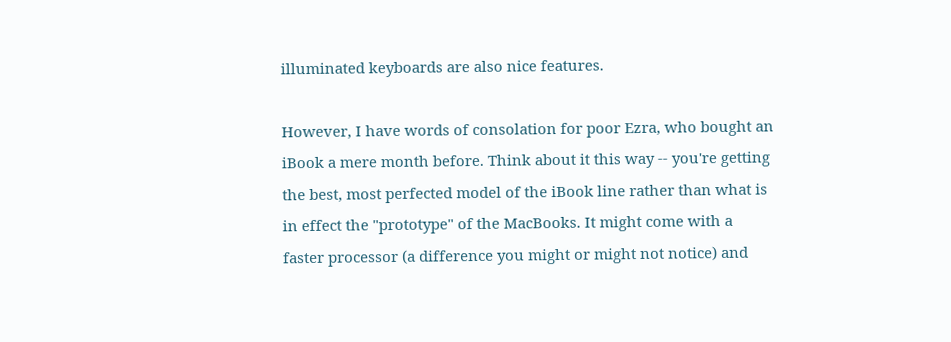illuminated keyboards are also nice features.

However, I have words of consolation for poor Ezra, who bought an iBook a mere month before. Think about it this way -- you're getting the best, most perfected model of the iBook line rather than what is in effect the "prototype" of the MacBooks. It might come with a faster processor (a difference you might or might not notice) and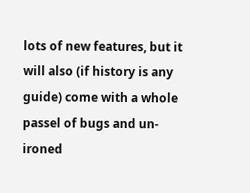lots of new features, but it will also (if history is any guide) come with a whole passel of bugs and un-ironed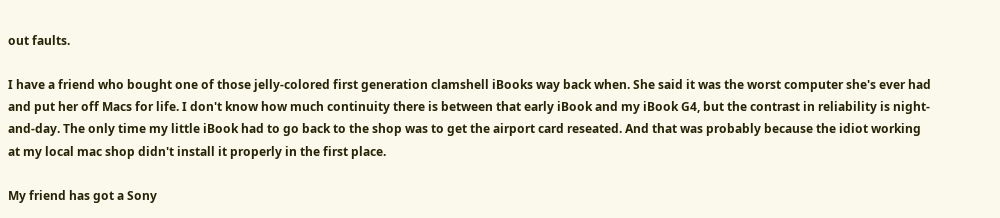out faults.

I have a friend who bought one of those jelly-colored first generation clamshell iBooks way back when. She said it was the worst computer she's ever had and put her off Macs for life. I don't know how much continuity there is between that early iBook and my iBook G4, but the contrast in reliability is night-and-day. The only time my little iBook had to go back to the shop was to get the airport card reseated. And that was probably because the idiot working at my local mac shop didn't install it properly in the first place.

My friend has got a Sony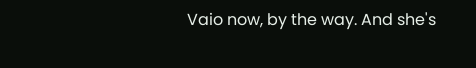Vaio now, by the way. And she's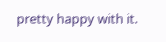pretty happy with it.